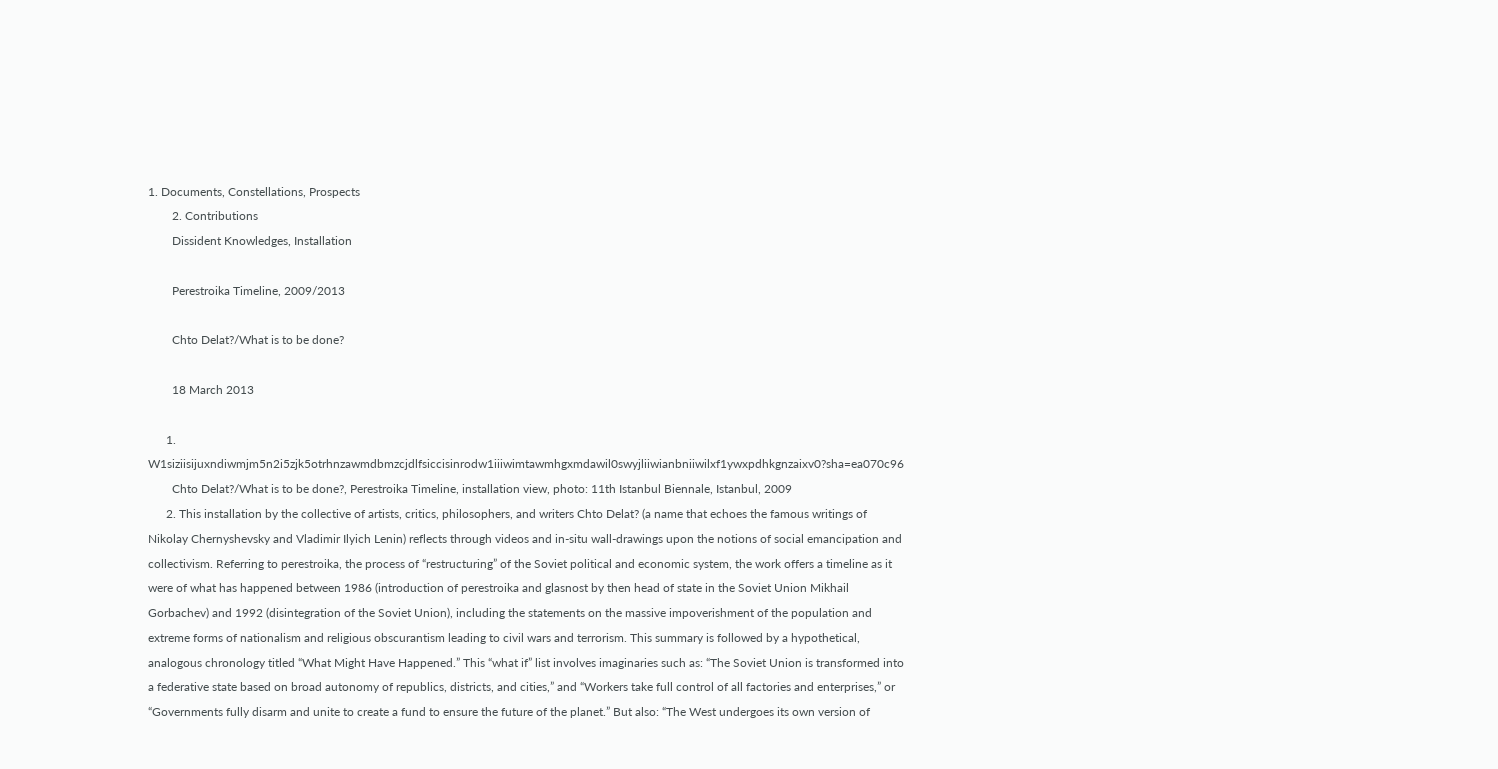1. Documents, Constellations, Prospects
        2. Contributions
        Dissident Knowledges, Installation

        Perestroika Timeline, 2009/2013

        Chto Delat?/What is to be done?

        18 March 2013

      1. W1siziisijuxndiwmjm5n2i5zjk5otrhnzawmdbmzcjdlfsiccisinrodw1iiiwimtawmhgxmdawil0swyjliiwianbniiwilxf1ywxpdhkgnzaixv0?sha=ea070c96
        Chto Delat?/What is to be done?, Perestroika Timeline, installation view, photo: 11th Istanbul Biennale, Istanbul, 2009
      2. This installation by the collective of artists, critics, philosophers, and writers Chto Delat? (a name that echoes the famous writings of Nikolay Chernyshevsky and Vladimir Ilyich Lenin) reflects through videos and in-situ wall-drawings upon the notions of social emancipation and collectivism. Referring to perestroika, the process of “restructuring” of the Soviet political and economic system, the work offers a timeline as it were of what has happened between 1986 (introduction of perestroika and glasnost by then head of state in the Soviet Union Mikhail Gorbachev) and 1992 (disintegration of the Soviet Union), including the statements on the massive impoverishment of the population and extreme forms of nationalism and religious obscurantism leading to civil wars and terrorism. This summary is followed by a hypothetical, analogous chronology titled “What Might Have Happened.” This “what if” list involves imaginaries such as: “The Soviet Union is transformed into a federative state based on broad autonomy of republics, districts, and cities,” and “Workers take full control of all factories and enterprises,” or “Governments fully disarm and unite to create a fund to ensure the future of the planet.” But also: “The West undergoes its own version of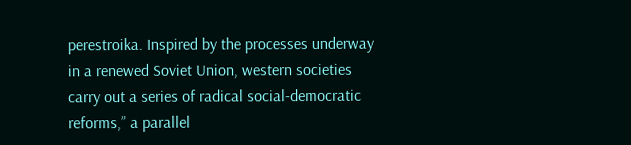perestroika. Inspired by the processes underway in a renewed Soviet Union, western societies carry out a series of radical social-democratic reforms,” a parallel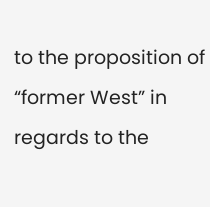to the proposition of “former West” in regards to the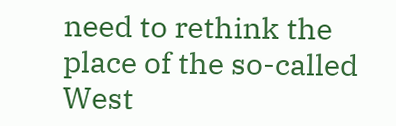need to rethink the place of the so-called West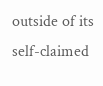outside of its self-claimed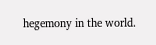hegemony in the world.